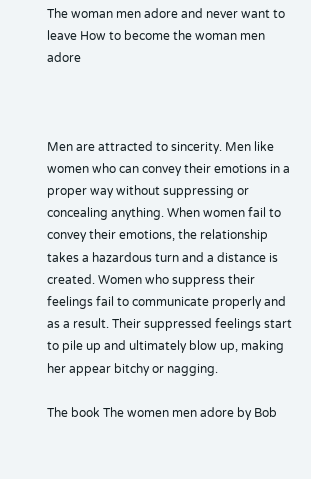The woman men adore and never want to leave How to become the woman men adore



Men are attracted to sincerity. Men like women who can convey their emotions in a proper way without suppressing or concealing anything. When women fail to convey their emotions, the relationship takes a hazardous turn and a distance is created. Women who suppress their feelings fail to communicate properly and as a result. Their suppressed feelings start to pile up and ultimately blow up, making her appear bitchy or nagging.

The book The women men adore by Bob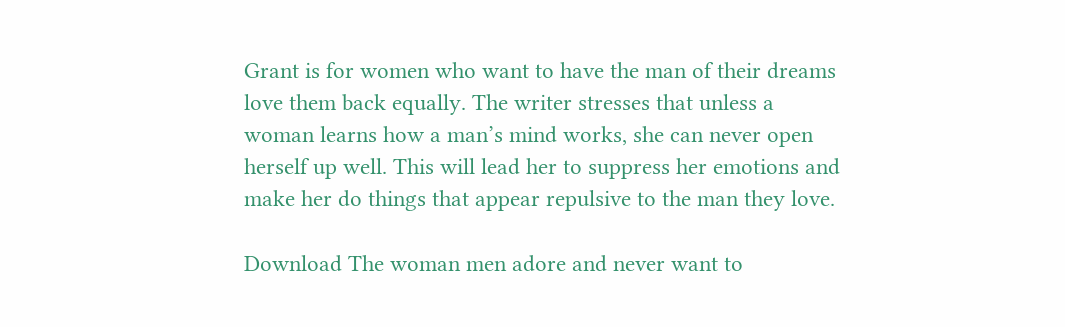Grant is for women who want to have the man of their dreams love them back equally. The writer stresses that unless a woman learns how a man’s mind works, she can never open herself up well. This will lead her to suppress her emotions and make her do things that appear repulsive to the man they love.

Download The woman men adore and never want to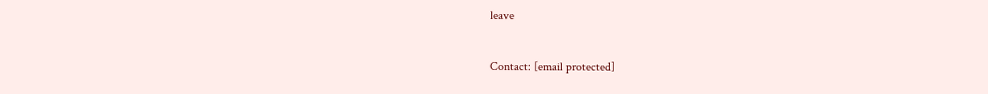leave

Contact: [email protected]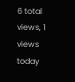6 total views, 1 views today